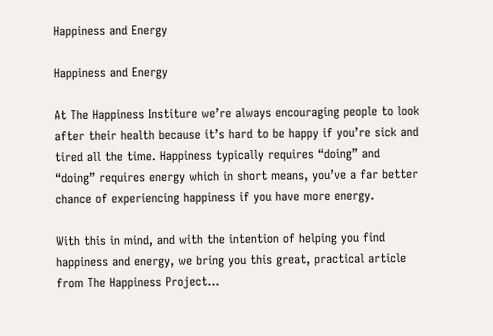Happiness and Energy

Happiness and Energy

At The Happiness Institure we’re always encouraging people to look after their health because it’s hard to be happy if you’re sick and tired all the time. Happiness typically requires “doing” and “doing” requires energy which in short means, you’ve a far better chance of experiencing happiness if you have more energy.

With this in mind, and with the intention of helping you find happiness and energy, we bring you this great, practical article from The Happiness Project…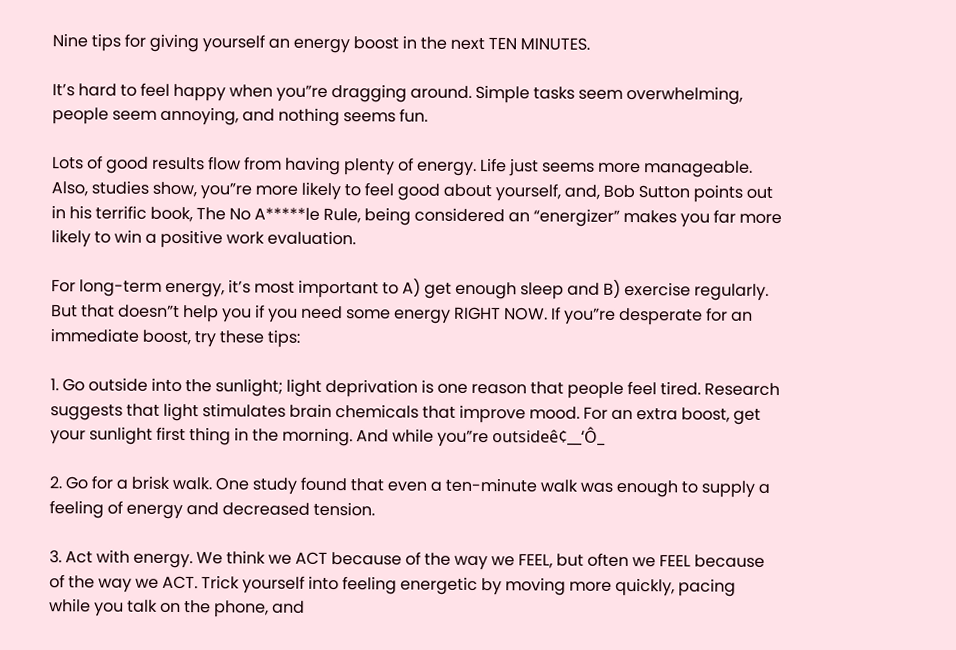Nine tips for giving yourself an energy boost in the next TEN MINUTES.

It’s hard to feel happy when you”re dragging around. Simple tasks seem overwhelming, people seem annoying, and nothing seems fun.

Lots of good results flow from having plenty of energy. Life just seems more manageable. Also, studies show, you”re more likely to feel good about yourself, and, Bob Sutton points out in his terrific book, The No A*****le Rule, being considered an “energizer” makes you far more likely to win a positive work evaluation.

For long-term energy, it’s most important to A) get enough sleep and B) exercise regularly. But that doesn”t help you if you need some energy RIGHT NOW. If you”re desperate for an immediate boost, try these tips:

1. Go outside into the sunlight; light deprivation is one reason that people feel tired. Research suggests that light stimulates brain chemicals that improve mood. For an extra boost, get your sunlight first thing in the morning. And while you”re outsideê¢__‘Ô_

2. Go for a brisk walk. One study found that even a ten-minute walk was enough to supply a feeling of energy and decreased tension.

3. Act with energy. We think we ACT because of the way we FEEL, but often we FEEL because of the way we ACT. Trick yourself into feeling energetic by moving more quickly, pacing while you talk on the phone, and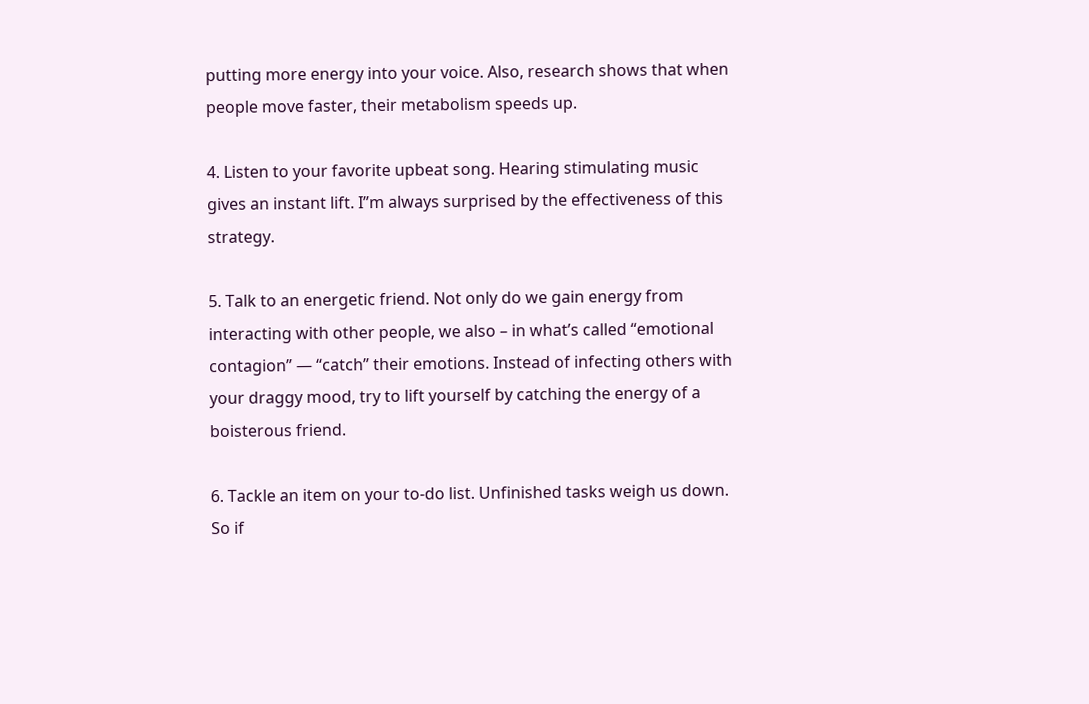putting more energy into your voice. Also, research shows that when people move faster, their metabolism speeds up.

4. Listen to your favorite upbeat song. Hearing stimulating music gives an instant lift. I”m always surprised by the effectiveness of this strategy.

5. Talk to an energetic friend. Not only do we gain energy from interacting with other people, we also – in what’s called “emotional contagion” — “catch” their emotions. Instead of infecting others with your draggy mood, try to lift yourself by catching the energy of a boisterous friend.

6. Tackle an item on your to-do list. Unfinished tasks weigh us down. So if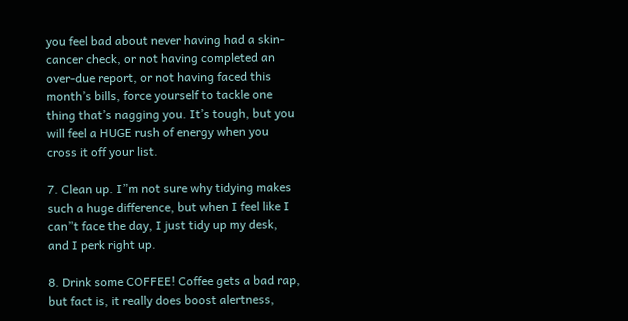you feel bad about never having had a skin-cancer check, or not having completed an over-due report, or not having faced this month’s bills, force yourself to tackle one thing that’s nagging you. It’s tough, but you will feel a HUGE rush of energy when you cross it off your list.

7. Clean up. I”m not sure why tidying makes such a huge difference, but when I feel like I can”t face the day, I just tidy up my desk, and I perk right up.

8. Drink some COFFEE! Coffee gets a bad rap, but fact is, it really does boost alertness,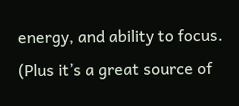energy, and ability to focus. (Plus it’s a great source of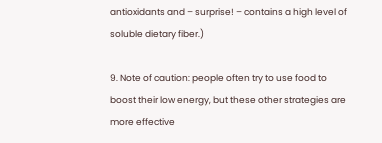antioxidants and – surprise! – contains a high level of soluble dietary fiber.)

9. Note of caution: people often try to use food to boost their low energy, but these other strategies are more effective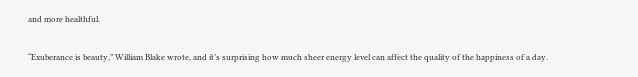and more healthful.

“Exuberance is beauty,” William Blake wrote, and it’s surprising how much sheer energy level can affect the quality of the happiness of a day.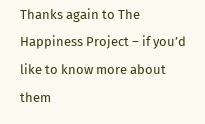Thanks again to The Happiness Project – if you’d like to know more about them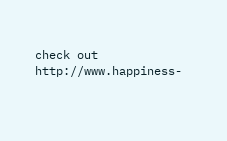check out http://www.happiness-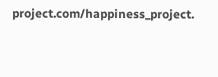project.com/happiness_project.